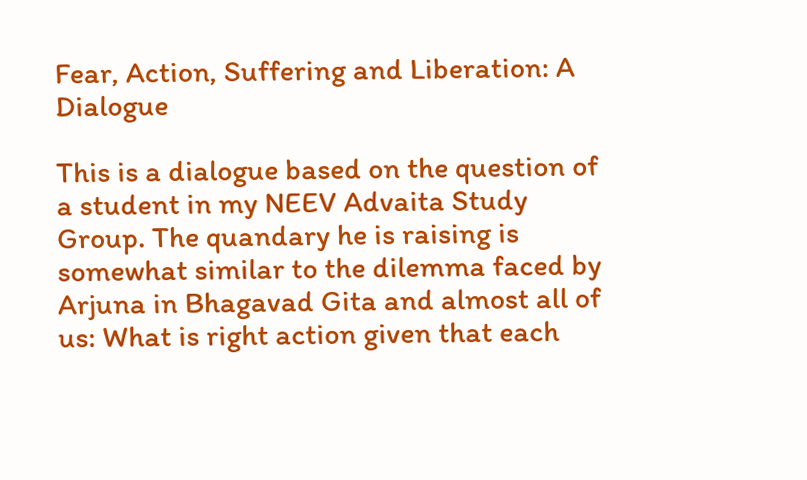Fear, Action, Suffering and Liberation: A Dialogue

This is a dialogue based on the question of a student in my NEEV Advaita Study Group. The quandary he is raising is somewhat similar to the dilemma faced by Arjuna in Bhagavad Gita and almost all of us: What is right action given that each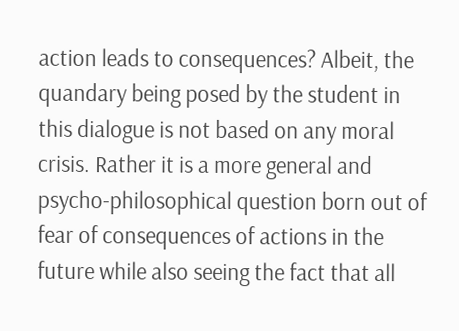action leads to consequences? Albeit, the quandary being posed by the student in this dialogue is not based on any moral crisis. Rather it is a more general and psycho-philosophical question born out of fear of consequences of actions in the future while also seeing the fact that all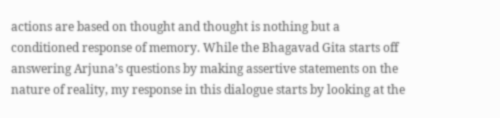actions are based on thought and thought is nothing but a conditioned response of memory. While the Bhagavad Gita starts off answering Arjuna’s questions by making assertive statements on the nature of reality, my response in this dialogue starts by looking at the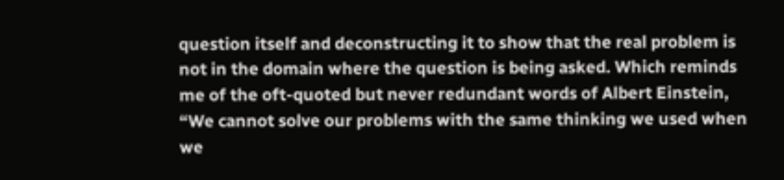question itself and deconstructing it to show that the real problem is not in the domain where the question is being asked. Which reminds me of the oft-quoted but never redundant words of Albert Einstein, “We cannot solve our problems with the same thinking we used when we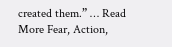created them.” … Read More Fear, Action,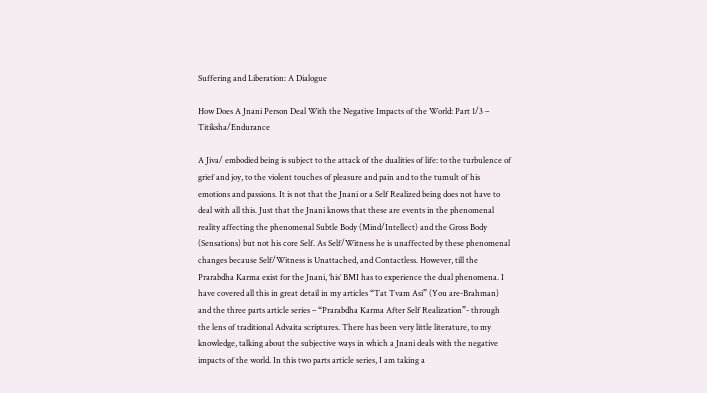Suffering and Liberation: A Dialogue

How Does A Jnani Person Deal With the Negative Impacts of the World: Part 1/3 – Titiksha/Endurance

A Jiva/ embodied being is subject to the attack of the dualities of life: to the turbulence of grief and joy, to the violent touches of pleasure and pain and to the tumult of his emotions and passions. It is not that the Jnani or a Self Realized being does not have to deal with all this. Just that the Jnani knows that these are events in the phenomenal reality affecting the phenomenal Subtle Body (Mind/Intellect) and the Gross Body (Sensations) but not his core Self. As Self/Witness he is unaffected by these phenomenal changes because Self/Witness is Unattached, and Contactless. However, till the Prarabdha Karma exist for the Jnani, ‘his’ BMI has to experience the dual phenomena. I have covered all this in great detail in my articles “Tat Tvam Asi” (You are-Brahman) and the three parts article series – “Prarabdha Karma After Self Realization”- through the lens of traditional Advaita scriptures. There has been very little literature, to my knowledge, talking about the subjective ways in which a Jnani deals with the negative impacts of the world. In this two parts article series, I am taking a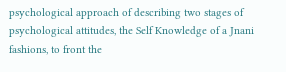psychological approach of describing two stages of psychological attitudes, the Self Knowledge of a Jnani fashions, to front the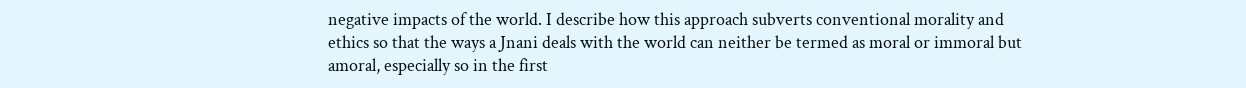negative impacts of the world. I describe how this approach subverts conventional morality and ethics so that the ways a Jnani deals with the world can neither be termed as moral or immoral but amoral, especially so in the first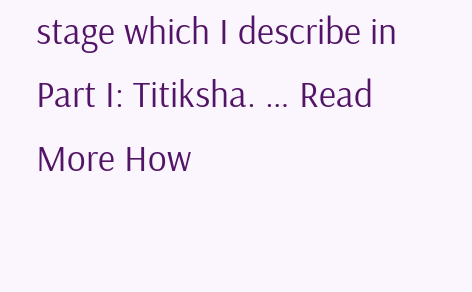stage which I describe in Part I: Titiksha. … Read More How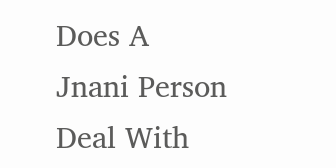Does A Jnani Person Deal With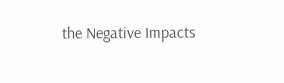the Negative Impacts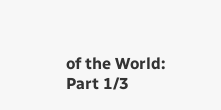of the World: Part 1/3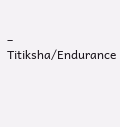– Titiksha/Endurance